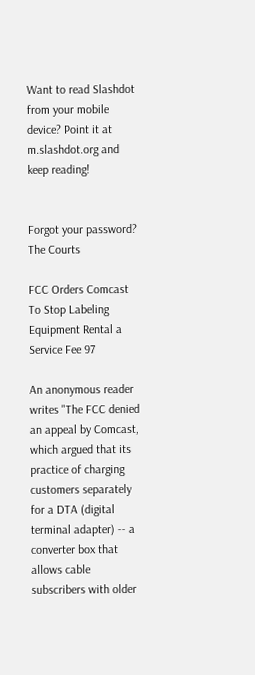Want to read Slashdot from your mobile device? Point it at m.slashdot.org and keep reading!


Forgot your password?
The Courts

FCC Orders Comcast To Stop Labeling Equipment Rental a Service Fee 97

An anonymous reader writes "The FCC denied an appeal by Comcast, which argued that its practice of charging customers separately for a DTA (digital terminal adapter) -- a converter box that allows cable subscribers with older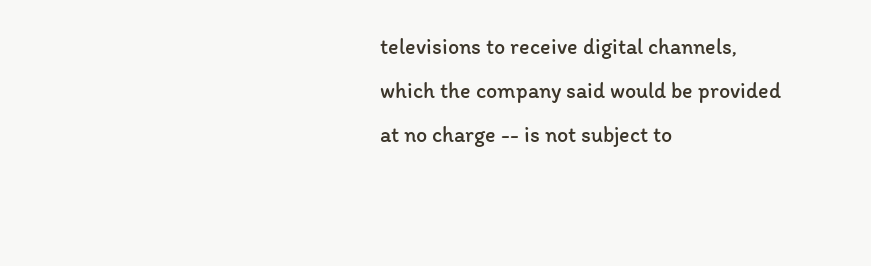televisions to receive digital channels, which the company said would be provided at no charge -- is not subject to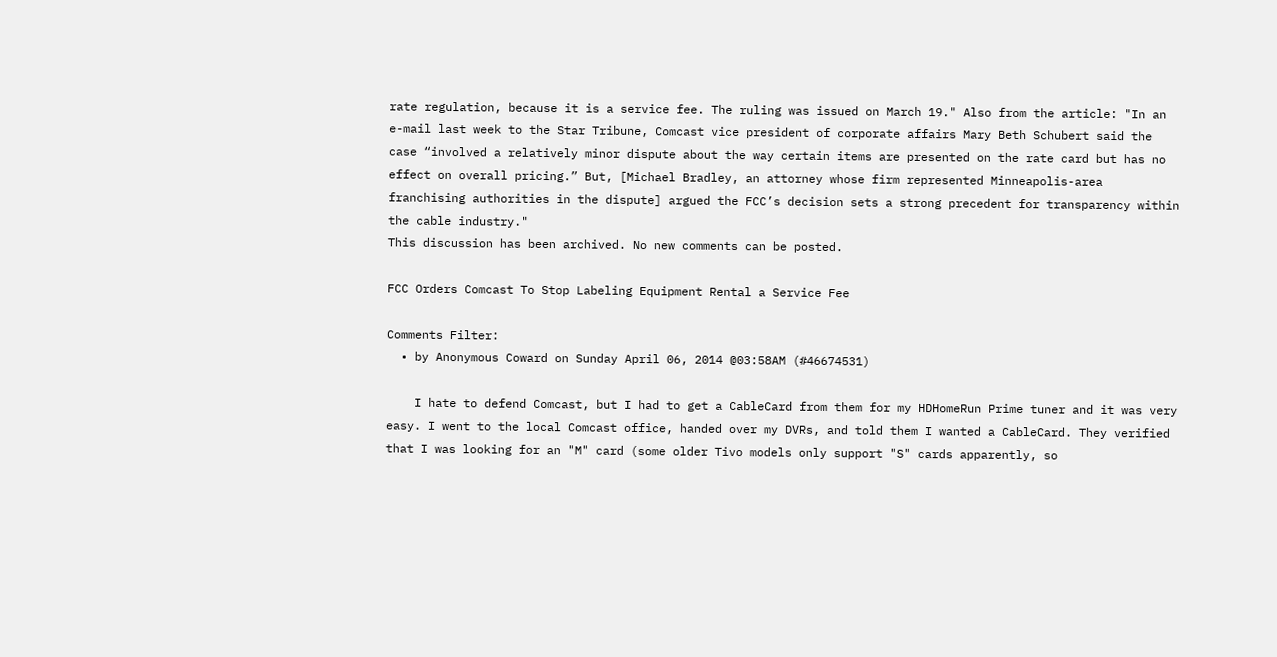rate regulation, because it is a service fee. The ruling was issued on March 19." Also from the article: "In an e-mail last week to the Star Tribune, Comcast vice president of corporate affairs Mary Beth Schubert said the case “involved a relatively minor dispute about the way certain items are presented on the rate card but has no effect on overall pricing.” But, [Michael Bradley, an attorney whose firm represented Minneapolis-area franchising authorities in the dispute] argued the FCC’s decision sets a strong precedent for transparency within the cable industry."
This discussion has been archived. No new comments can be posted.

FCC Orders Comcast To Stop Labeling Equipment Rental a Service Fee

Comments Filter:
  • by Anonymous Coward on Sunday April 06, 2014 @03:58AM (#46674531)

    I hate to defend Comcast, but I had to get a CableCard from them for my HDHomeRun Prime tuner and it was very easy. I went to the local Comcast office, handed over my DVRs, and told them I wanted a CableCard. They verified that I was looking for an "M" card (some older Tivo models only support "S" cards apparently, so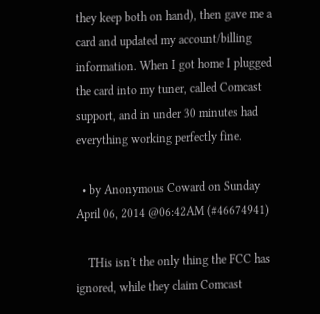they keep both on hand), then gave me a card and updated my account/billing information. When I got home I plugged the card into my tuner, called Comcast support, and in under 30 minutes had everything working perfectly fine.

  • by Anonymous Coward on Sunday April 06, 2014 @06:42AM (#46674941)

    THis isn't the only thing the FCC has ignored, while they claim Comcast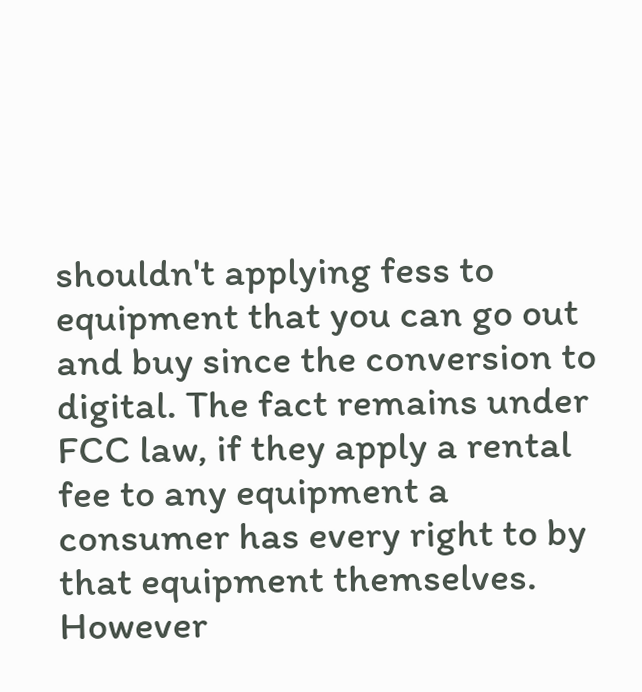shouldn't applying fess to equipment that you can go out and buy since the conversion to digital. The fact remains under FCC law, if they apply a rental fee to any equipment a consumer has every right to by that equipment themselves. However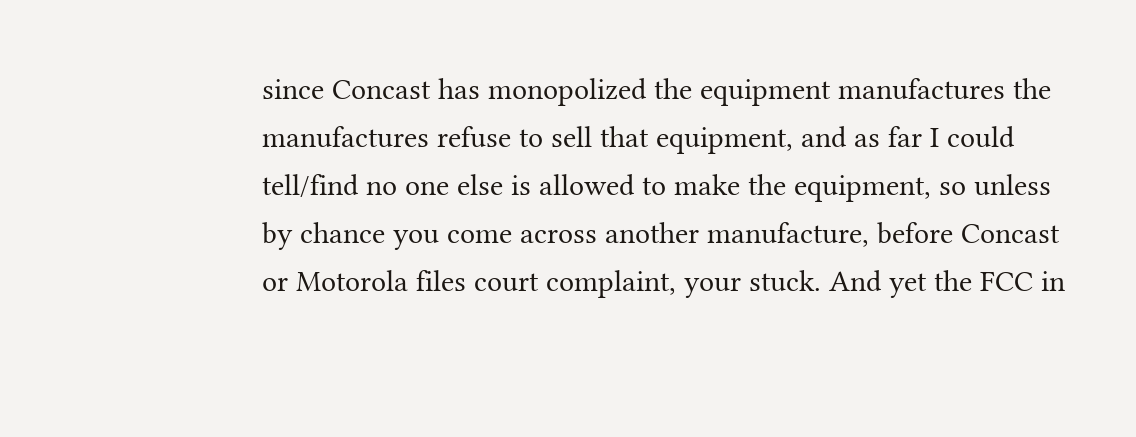since Concast has monopolized the equipment manufactures the manufactures refuse to sell that equipment, and as far I could tell/find no one else is allowed to make the equipment, so unless by chance you come across another manufacture, before Concast or Motorola files court complaint, your stuck. And yet the FCC in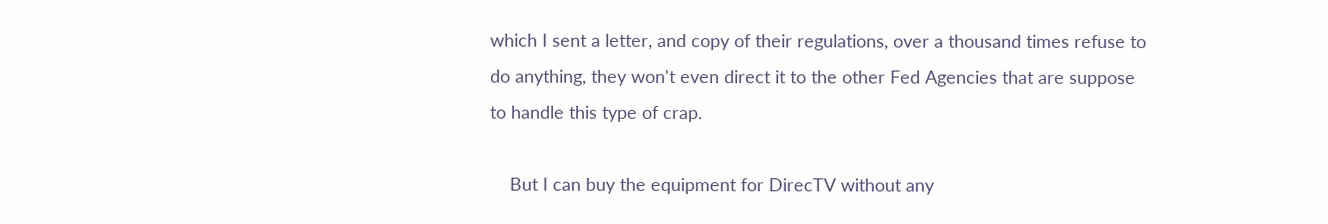which I sent a letter, and copy of their regulations, over a thousand times refuse to do anything, they won't even direct it to the other Fed Agencies that are suppose to handle this type of crap.

    But I can buy the equipment for DirecTV without any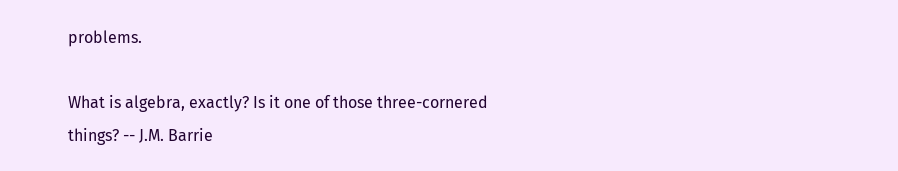problems.

What is algebra, exactly? Is it one of those three-cornered things? -- J.M. Barrie